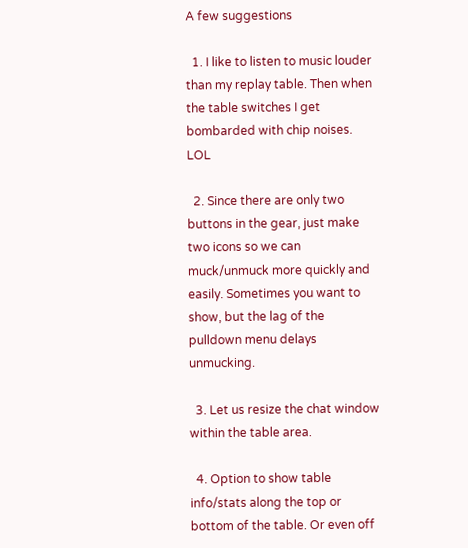A few suggestions

  1. I like to listen to music louder than my replay table. Then when the table switches I get bombarded with chip noises. LOL

  2. Since there are only two buttons in the gear, just make two icons so we can muck/unmuck more quickly and easily. Sometimes you want to show, but the lag of the pulldown menu delays unmucking.

  3. Let us resize the chat window within the table area.

  4. Option to show table info/stats along the top or bottom of the table. Or even off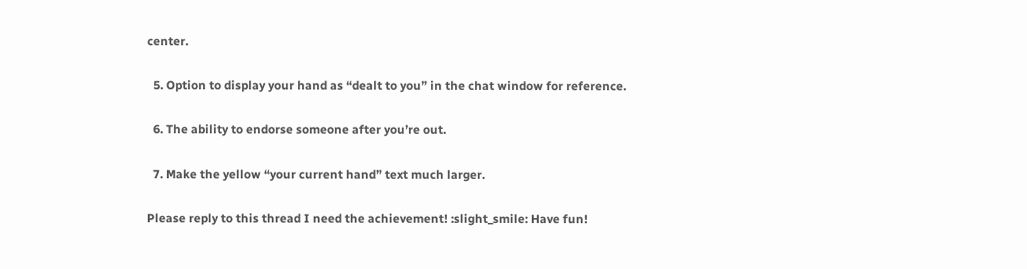center.

  5. Option to display your hand as “dealt to you” in the chat window for reference.

  6. The ability to endorse someone after you’re out.

  7. Make the yellow “your current hand” text much larger.

Please reply to this thread I need the achievement! :slight_smile: Have fun!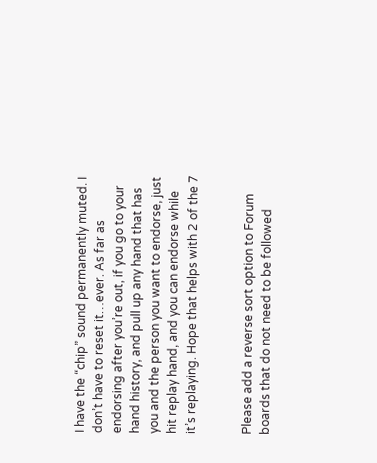I have the “chip” sound permanently muted. I don’t have to reset it…ever. As far as endorsing after you’re out, if you go to your hand history, and pull up any hand that has you and the person you want to endorse, just hit replay hand, and you can endorse while it’s replaying. Hope that helps with 2 of the 7


Please add a reverse sort option to Forum boards that do not need to be followed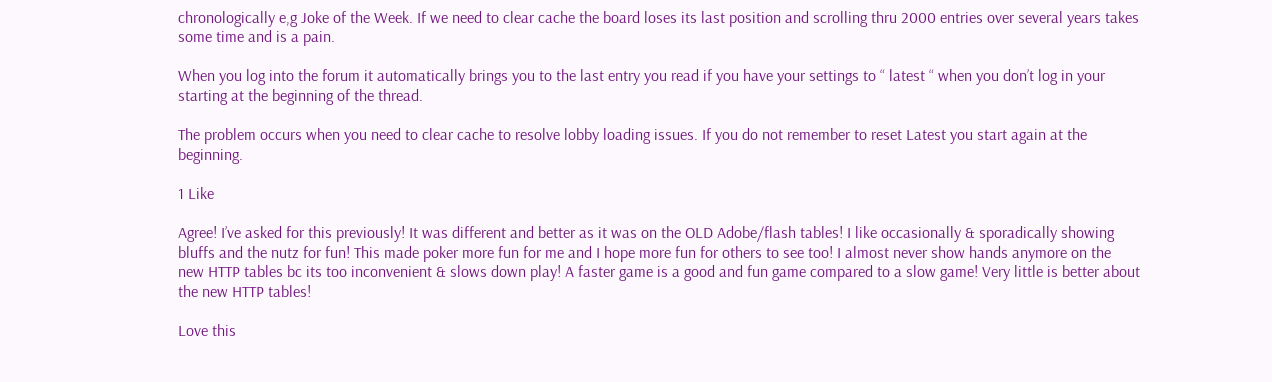chronologically e,g Joke of the Week. If we need to clear cache the board loses its last position and scrolling thru 2000 entries over several years takes some time and is a pain.

When you log into the forum it automatically brings you to the last entry you read if you have your settings to “ latest “ when you don’t log in your starting at the beginning of the thread.

The problem occurs when you need to clear cache to resolve lobby loading issues. If you do not remember to reset Latest you start again at the beginning.

1 Like

Agree! I’ve asked for this previously! It was different and better as it was on the OLD Adobe/flash tables! I like occasionally & sporadically showing bluffs and the nutz for fun! This made poker more fun for me and I hope more fun for others to see too! I almost never show hands anymore on the new HTTP tables bc its too inconvenient & slows down play! A faster game is a good and fun game compared to a slow game! Very little is better about the new HTTP tables!

Love this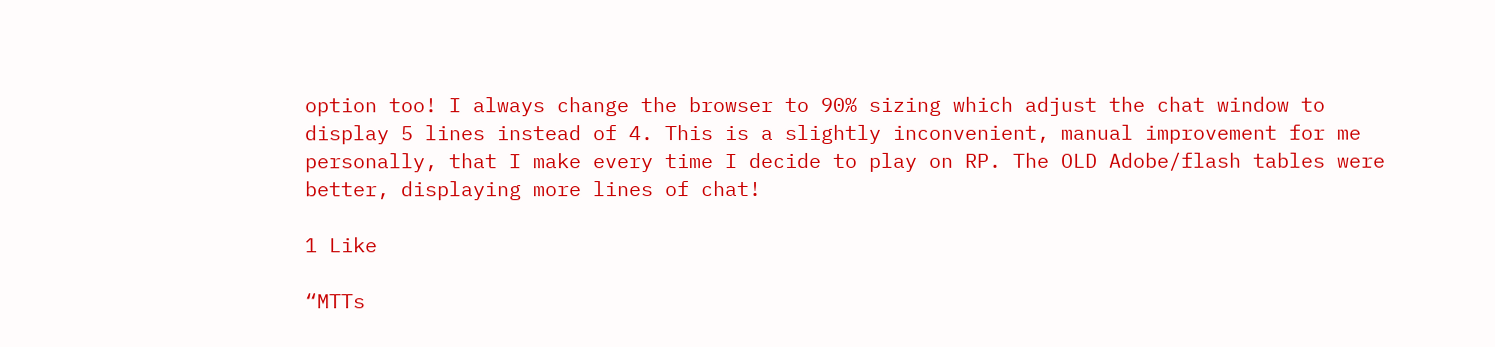option too! I always change the browser to 90% sizing which adjust the chat window to display 5 lines instead of 4. This is a slightly inconvenient, manual improvement for me personally, that I make every time I decide to play on RP. The OLD Adobe/flash tables were better, displaying more lines of chat!

1 Like

“MTTs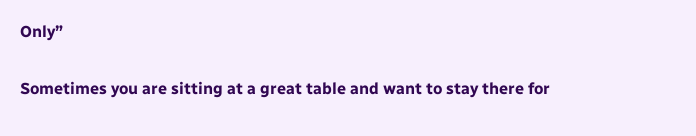Only”

Sometimes you are sitting at a great table and want to stay there for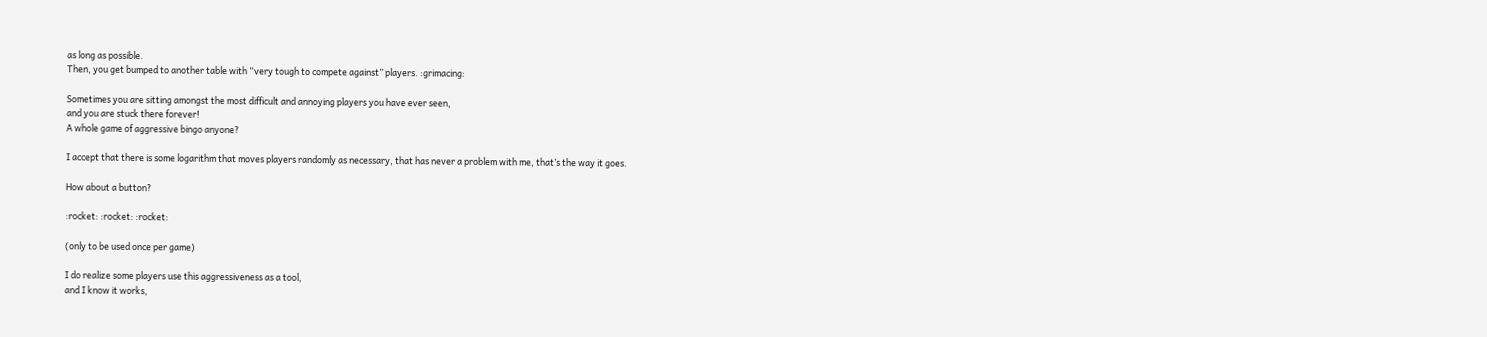as long as possible.
Then, you get bumped to another table with “very tough to compete against” players. :grimacing:

Sometimes you are sitting amongst the most difficult and annoying players you have ever seen,
and you are stuck there forever!
A whole game of aggressive bingo anyone?

I accept that there is some logarithm that moves players randomly as necessary, that has never a problem with me, that’s the way it goes.

How about a button?

:rocket: :rocket: :rocket:

(only to be used once per game)

I do realize some players use this aggressiveness as a tool,
and I know it works,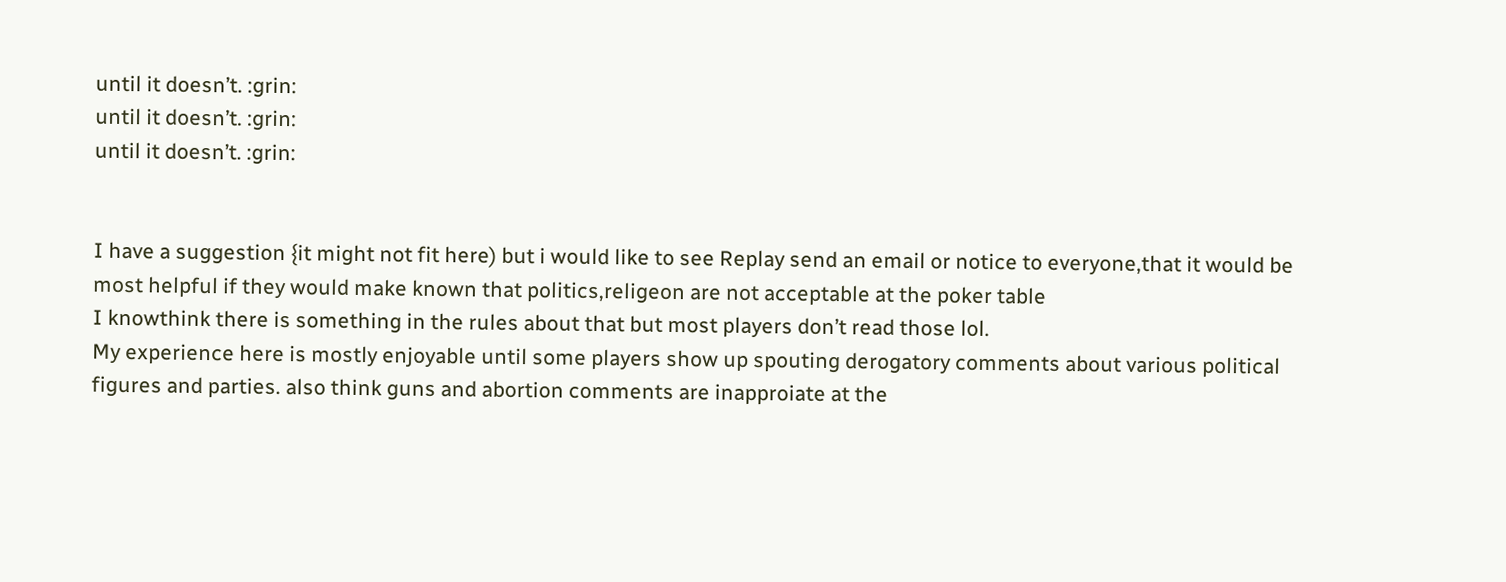until it doesn’t. :grin:
until it doesn’t. :grin:
until it doesn’t. :grin:


I have a suggestion {it might not fit here) but i would like to see Replay send an email or notice to everyone,that it would be most helpful if they would make known that politics,religeon are not acceptable at the poker table
I knowthink there is something in the rules about that but most players don’t read those lol.
My experience here is mostly enjoyable until some players show up spouting derogatory comments about various political figures and parties. also think guns and abortion comments are inapproiate at the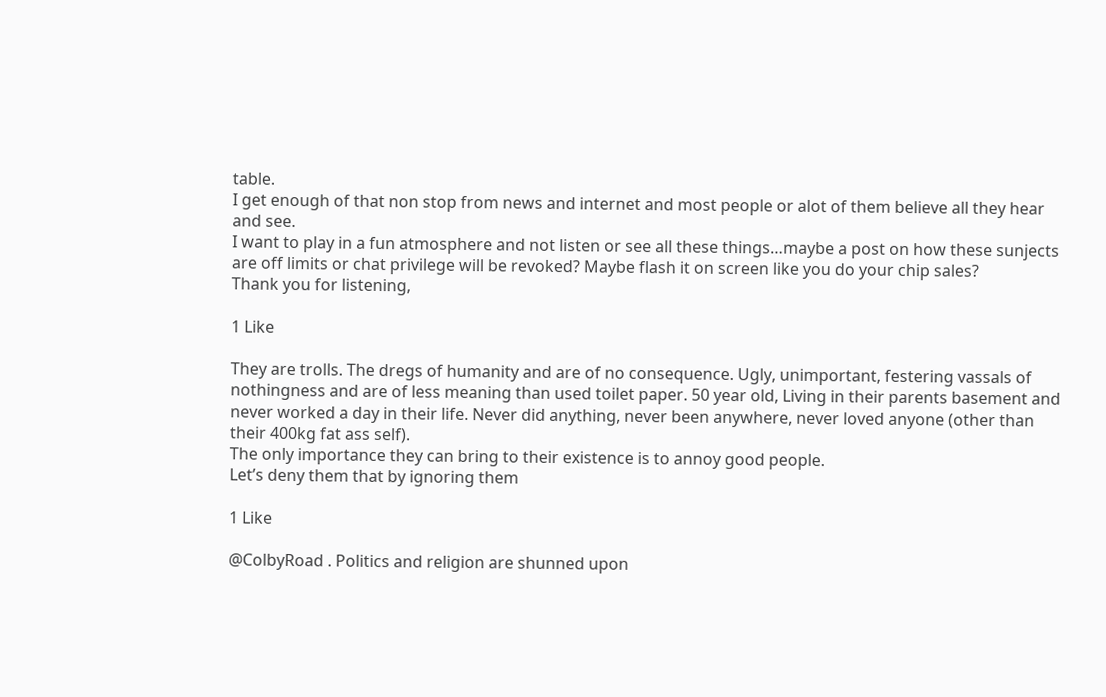table.
I get enough of that non stop from news and internet and most people or alot of them believe all they hear and see.
I want to play in a fun atmosphere and not listen or see all these things…maybe a post on how these sunjects are off limits or chat privilege will be revoked? Maybe flash it on screen like you do your chip sales?
Thank you for listening,

1 Like

They are trolls. The dregs of humanity and are of no consequence. Ugly, unimportant, festering vassals of nothingness and are of less meaning than used toilet paper. 50 year old, Living in their parents basement and never worked a day in their life. Never did anything, never been anywhere, never loved anyone (other than their 400kg fat ass self).
The only importance they can bring to their existence is to annoy good people.
Let’s deny them that by ignoring them

1 Like

@ColbyRoad . Politics and religion are shunned upon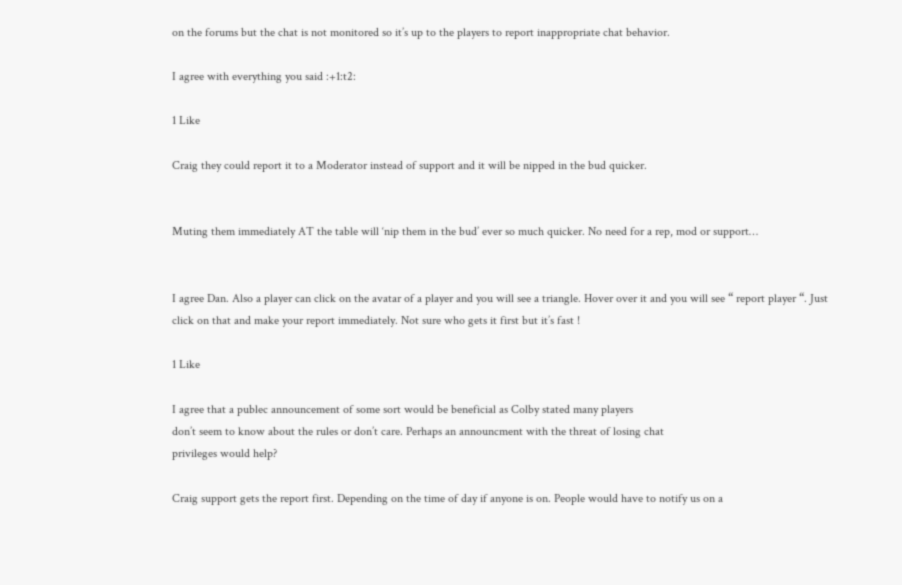on the forums but the chat is not monitored so it’s up to the players to report inappropriate chat behavior.

I agree with everything you said :+1:t2:

1 Like

Craig they could report it to a Moderator instead of support and it will be nipped in the bud quicker.


Muting them immediately AT the table will ‘nip them in the bud’ ever so much quicker. No need for a rep, mod or support…


I agree Dan. Also a player can click on the avatar of a player and you will see a triangle. Hover over it and you will see “ report player “. Just click on that and make your report immediately. Not sure who gets it first but it’s fast !

1 Like

I agree that a publec announcement of some sort would be beneficial as Colby stated many players
don’t seem to know about the rules or don’t care. Perhaps an announcment with the threat of losing chat
privileges would help?

Craig support gets the report first. Depending on the time of day if anyone is on. People would have to notify us on a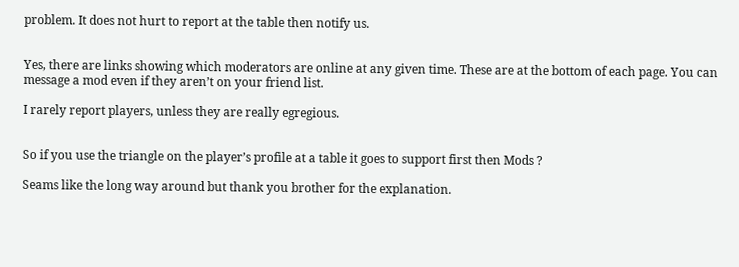problem. It does not hurt to report at the table then notify us.


Yes, there are links showing which moderators are online at any given time. These are at the bottom of each page. You can message a mod even if they aren’t on your friend list.

I rarely report players, unless they are really egregious.


So if you use the triangle on the player’s profile at a table it goes to support first then Mods ?

Seams like the long way around but thank you brother for the explanation.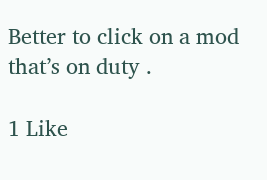Better to click on a mod that’s on duty .

1 Like